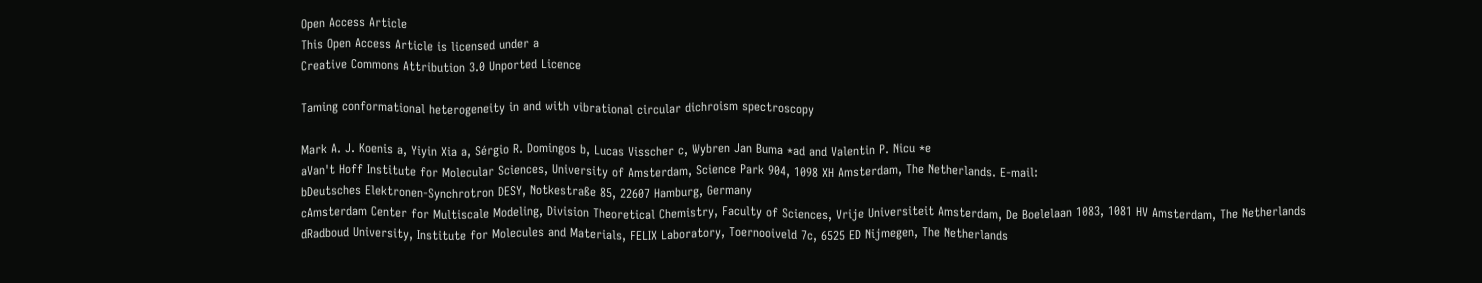Open Access Article
This Open Access Article is licensed under a
Creative Commons Attribution 3.0 Unported Licence

Taming conformational heterogeneity in and with vibrational circular dichroism spectroscopy

Mark A. J. Koenis a, Yiyin Xia a, Sérgio R. Domingos b, Lucas Visscher c, Wybren Jan Buma *ad and Valentin P. Nicu *e
aVan't Hoff Institute for Molecular Sciences, University of Amsterdam, Science Park 904, 1098 XH Amsterdam, The Netherlands. E-mail:
bDeutsches Elektronen-Synchrotron DESY, Notkestraße 85, 22607 Hamburg, Germany
cAmsterdam Center for Multiscale Modeling, Division Theoretical Chemistry, Faculty of Sciences, Vrije Universiteit Amsterdam, De Boelelaan 1083, 1081 HV Amsterdam, The Netherlands
dRadboud University, Institute for Molecules and Materials, FELIX Laboratory, Toernooiveld 7c, 6525 ED Nijmegen, The Netherlands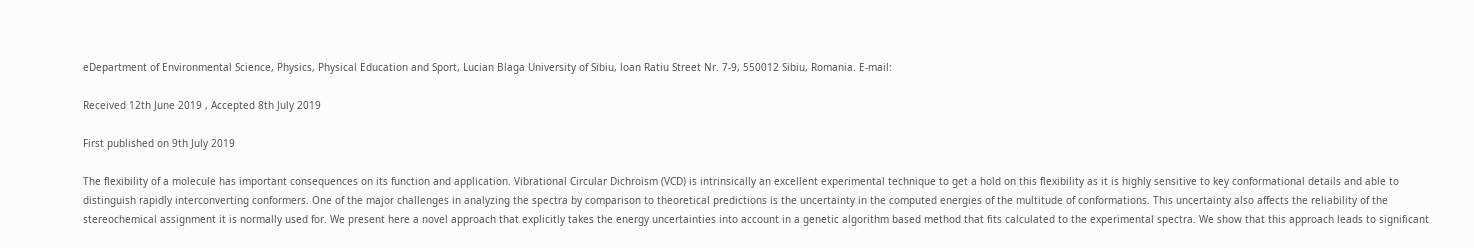eDepartment of Environmental Science, Physics, Physical Education and Sport, Lucian Blaga University of Sibiu, loan Ratiu Street Nr. 7-9, 550012 Sibiu, Romania. E-mail:

Received 12th June 2019 , Accepted 8th July 2019

First published on 9th July 2019

The flexibility of a molecule has important consequences on its function and application. Vibrational Circular Dichroism (VCD) is intrinsically an excellent experimental technique to get a hold on this flexibility as it is highly sensitive to key conformational details and able to distinguish rapidly interconverting conformers. One of the major challenges in analyzing the spectra by comparison to theoretical predictions is the uncertainty in the computed energies of the multitude of conformations. This uncertainty also affects the reliability of the stereochemical assignment it is normally used for. We present here a novel approach that explicitly takes the energy uncertainties into account in a genetic algorithm based method that fits calculated to the experimental spectra. We show that this approach leads to significant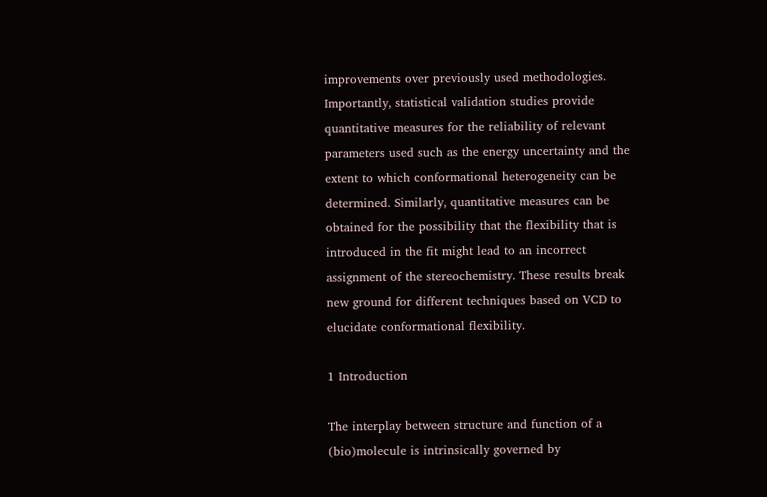improvements over previously used methodologies. Importantly, statistical validation studies provide quantitative measures for the reliability of relevant parameters used such as the energy uncertainty and the extent to which conformational heterogeneity can be determined. Similarly, quantitative measures can be obtained for the possibility that the flexibility that is introduced in the fit might lead to an incorrect assignment of the stereochemistry. These results break new ground for different techniques based on VCD to elucidate conformational flexibility.

1 Introduction

The interplay between structure and function of a (bio)molecule is intrinsically governed by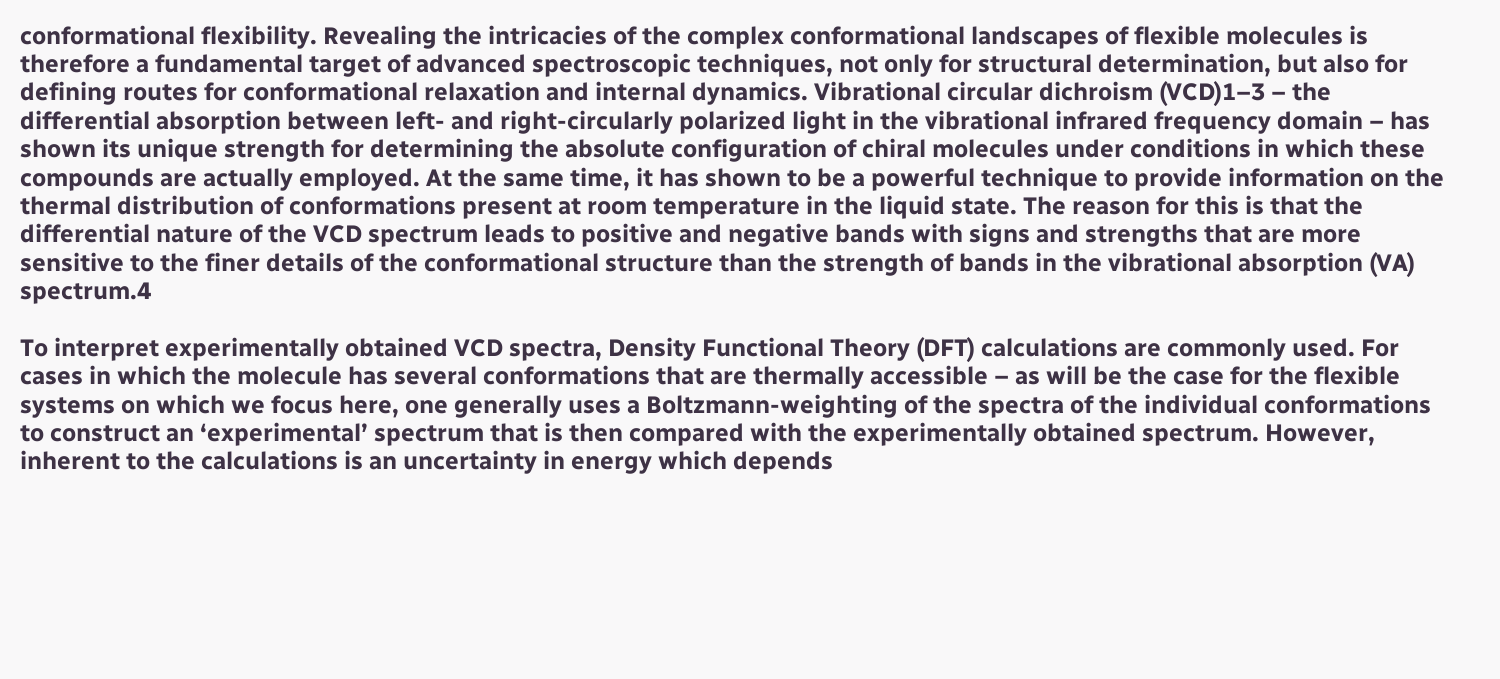conformational flexibility. Revealing the intricacies of the complex conformational landscapes of flexible molecules is therefore a fundamental target of advanced spectroscopic techniques, not only for structural determination, but also for defining routes for conformational relaxation and internal dynamics. Vibrational circular dichroism (VCD)1–3 – the differential absorption between left- and right-circularly polarized light in the vibrational infrared frequency domain – has shown its unique strength for determining the absolute configuration of chiral molecules under conditions in which these compounds are actually employed. At the same time, it has shown to be a powerful technique to provide information on the thermal distribution of conformations present at room temperature in the liquid state. The reason for this is that the differential nature of the VCD spectrum leads to positive and negative bands with signs and strengths that are more sensitive to the finer details of the conformational structure than the strength of bands in the vibrational absorption (VA) spectrum.4

To interpret experimentally obtained VCD spectra, Density Functional Theory (DFT) calculations are commonly used. For cases in which the molecule has several conformations that are thermally accessible – as will be the case for the flexible systems on which we focus here, one generally uses a Boltzmann-weighting of the spectra of the individual conformations to construct an ‘experimental’ spectrum that is then compared with the experimentally obtained spectrum. However, inherent to the calculations is an uncertainty in energy which depends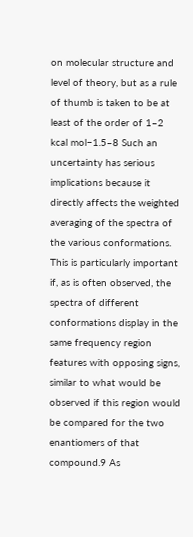on molecular structure and level of theory, but as a rule of thumb is taken to be at least of the order of 1–2 kcal mol−1.5–8 Such an uncertainty has serious implications because it directly affects the weighted averaging of the spectra of the various conformations. This is particularly important if, as is often observed, the spectra of different conformations display in the same frequency region features with opposing signs, similar to what would be observed if this region would be compared for the two enantiomers of that compound.9 As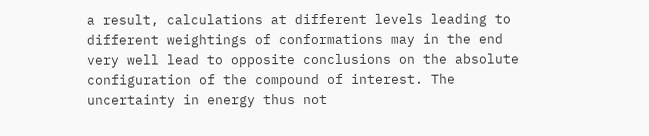a result, calculations at different levels leading to different weightings of conformations may in the end very well lead to opposite conclusions on the absolute configuration of the compound of interest. The uncertainty in energy thus not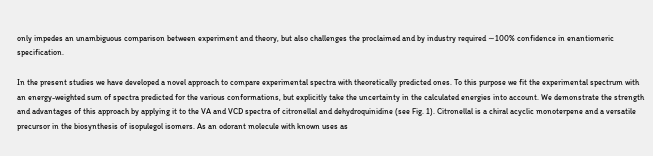only impedes an unambiguous comparison between experiment and theory, but also challenges the proclaimed and by industry required ∼100% confidence in enantiomeric specification.

In the present studies we have developed a novel approach to compare experimental spectra with theoretically predicted ones. To this purpose we fit the experimental spectrum with an energy-weighted sum of spectra predicted for the various conformations, but explicitly take the uncertainty in the calculated energies into account. We demonstrate the strength and advantages of this approach by applying it to the VA and VCD spectra of citronellal and dehydroquinidine (see Fig. 1). Citronellal is a chiral acyclic monoterpene and a versatile precursor in the biosynthesis of isopulegol isomers. As an odorant molecule with known uses as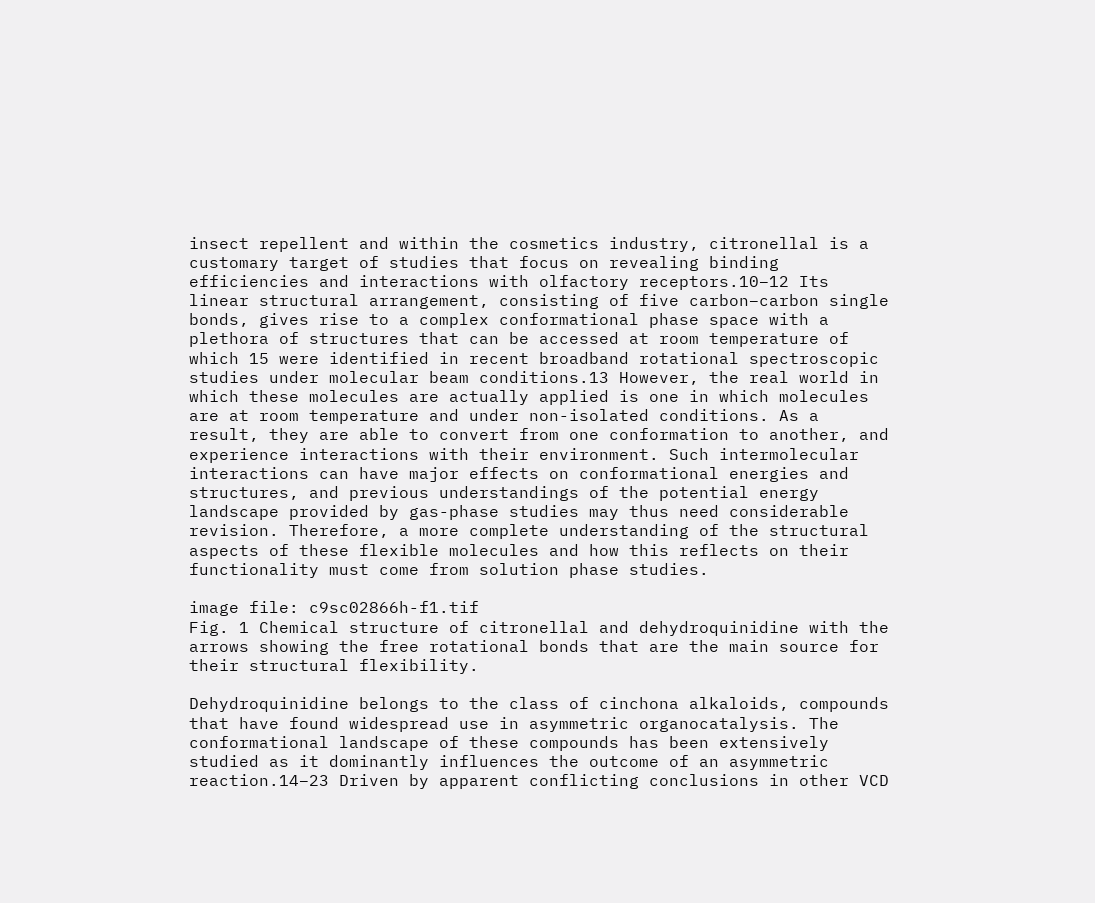insect repellent and within the cosmetics industry, citronellal is a customary target of studies that focus on revealing binding efficiencies and interactions with olfactory receptors.10–12 Its linear structural arrangement, consisting of five carbon–carbon single bonds, gives rise to a complex conformational phase space with a plethora of structures that can be accessed at room temperature of which 15 were identified in recent broadband rotational spectroscopic studies under molecular beam conditions.13 However, the real world in which these molecules are actually applied is one in which molecules are at room temperature and under non-isolated conditions. As a result, they are able to convert from one conformation to another, and experience interactions with their environment. Such intermolecular interactions can have major effects on conformational energies and structures, and previous understandings of the potential energy landscape provided by gas-phase studies may thus need considerable revision. Therefore, a more complete understanding of the structural aspects of these flexible molecules and how this reflects on their functionality must come from solution phase studies.

image file: c9sc02866h-f1.tif
Fig. 1 Chemical structure of citronellal and dehydroquinidine with the arrows showing the free rotational bonds that are the main source for their structural flexibility.

Dehydroquinidine belongs to the class of cinchona alkaloids, compounds that have found widespread use in asymmetric organocatalysis. The conformational landscape of these compounds has been extensively studied as it dominantly influences the outcome of an asymmetric reaction.14–23 Driven by apparent conflicting conclusions in other VCD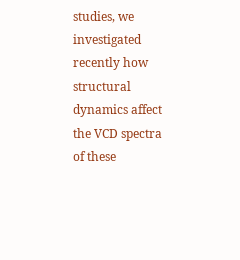studies, we investigated recently how structural dynamics affect the VCD spectra of these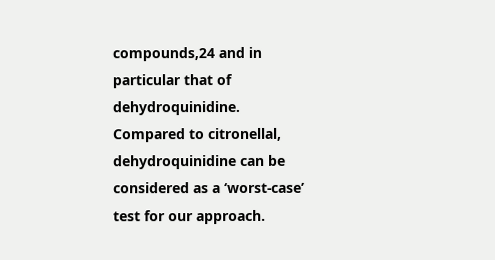compounds,24 and in particular that of dehydroquinidine. Compared to citronellal, dehydroquinidine can be considered as a ‘worst-case’ test for our approach.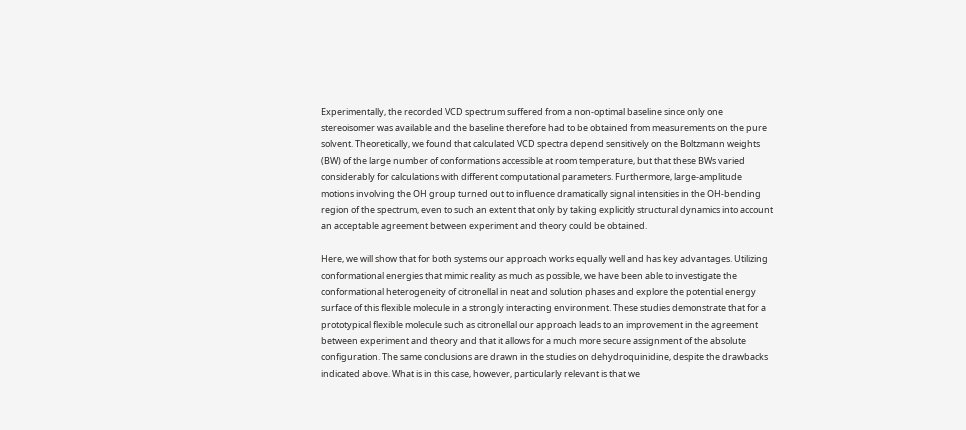Experimentally, the recorded VCD spectrum suffered from a non-optimal baseline since only one stereoisomer was available and the baseline therefore had to be obtained from measurements on the pure solvent. Theoretically, we found that calculated VCD spectra depend sensitively on the Boltzmann weights (BW) of the large number of conformations accessible at room temperature, but that these BWs varied considerably for calculations with different computational parameters. Furthermore, large-amplitude motions involving the OH group turned out to influence dramatically signal intensities in the OH-bending region of the spectrum, even to such an extent that only by taking explicitly structural dynamics into account an acceptable agreement between experiment and theory could be obtained.

Here, we will show that for both systems our approach works equally well and has key advantages. Utilizing conformational energies that mimic reality as much as possible, we have been able to investigate the conformational heterogeneity of citronellal in neat and solution phases and explore the potential energy surface of this flexible molecule in a strongly interacting environment. These studies demonstrate that for a prototypical flexible molecule such as citronellal our approach leads to an improvement in the agreement between experiment and theory and that it allows for a much more secure assignment of the absolute configuration. The same conclusions are drawn in the studies on dehydroquinidine, despite the drawbacks indicated above. What is in this case, however, particularly relevant is that we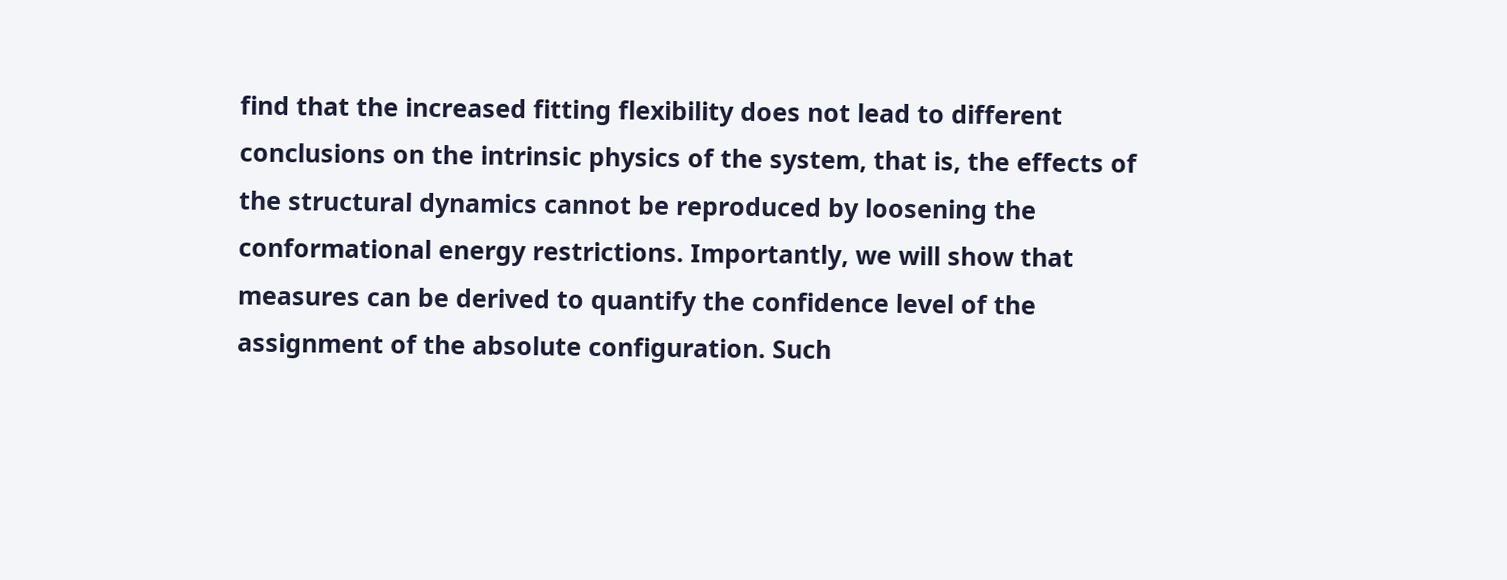find that the increased fitting flexibility does not lead to different conclusions on the intrinsic physics of the system, that is, the effects of the structural dynamics cannot be reproduced by loosening the conformational energy restrictions. Importantly, we will show that measures can be derived to quantify the confidence level of the assignment of the absolute configuration. Such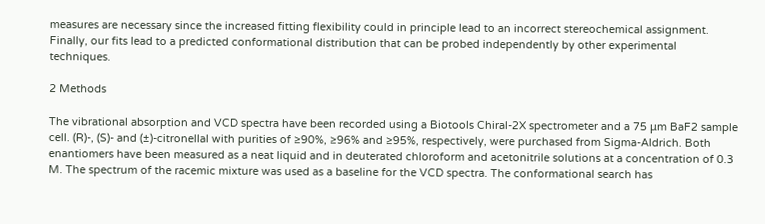measures are necessary since the increased fitting flexibility could in principle lead to an incorrect stereochemical assignment. Finally, our fits lead to a predicted conformational distribution that can be probed independently by other experimental techniques.

2 Methods

The vibrational absorption and VCD spectra have been recorded using a Biotools Chiral-2X spectrometer and a 75 μm BaF2 sample cell. (R)-, (S)- and (±)-citronellal with purities of ≥90%, ≥96% and ≥95%, respectively, were purchased from Sigma-Aldrich. Both enantiomers have been measured as a neat liquid and in deuterated chloroform and acetonitrile solutions at a concentration of 0.3 M. The spectrum of the racemic mixture was used as a baseline for the VCD spectra. The conformational search has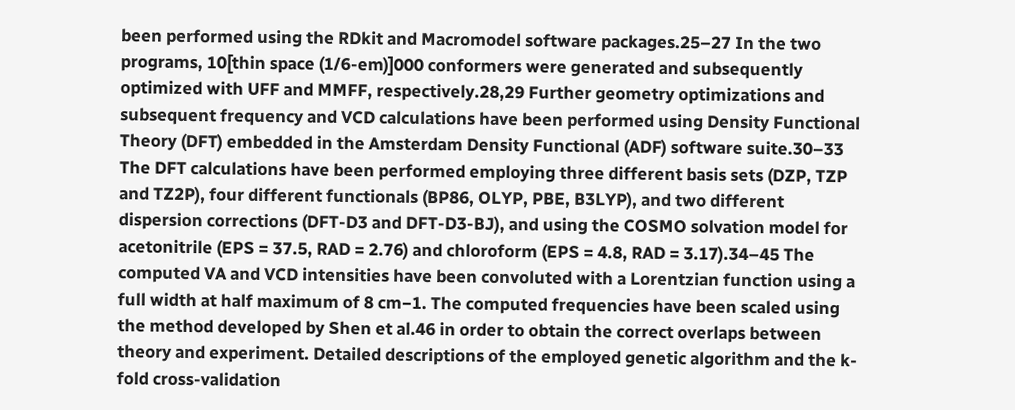been performed using the RDkit and Macromodel software packages.25–27 In the two programs, 10[thin space (1/6-em)]000 conformers were generated and subsequently optimized with UFF and MMFF, respectively.28,29 Further geometry optimizations and subsequent frequency and VCD calculations have been performed using Density Functional Theory (DFT) embedded in the Amsterdam Density Functional (ADF) software suite.30–33 The DFT calculations have been performed employing three different basis sets (DZP, TZP and TZ2P), four different functionals (BP86, OLYP, PBE, B3LYP), and two different dispersion corrections (DFT-D3 and DFT-D3-BJ), and using the COSMO solvation model for acetonitrile (EPS = 37.5, RAD = 2.76) and chloroform (EPS = 4.8, RAD = 3.17).34–45 The computed VA and VCD intensities have been convoluted with a Lorentzian function using a full width at half maximum of 8 cm−1. The computed frequencies have been scaled using the method developed by Shen et al.46 in order to obtain the correct overlaps between theory and experiment. Detailed descriptions of the employed genetic algorithm and the k-fold cross-validation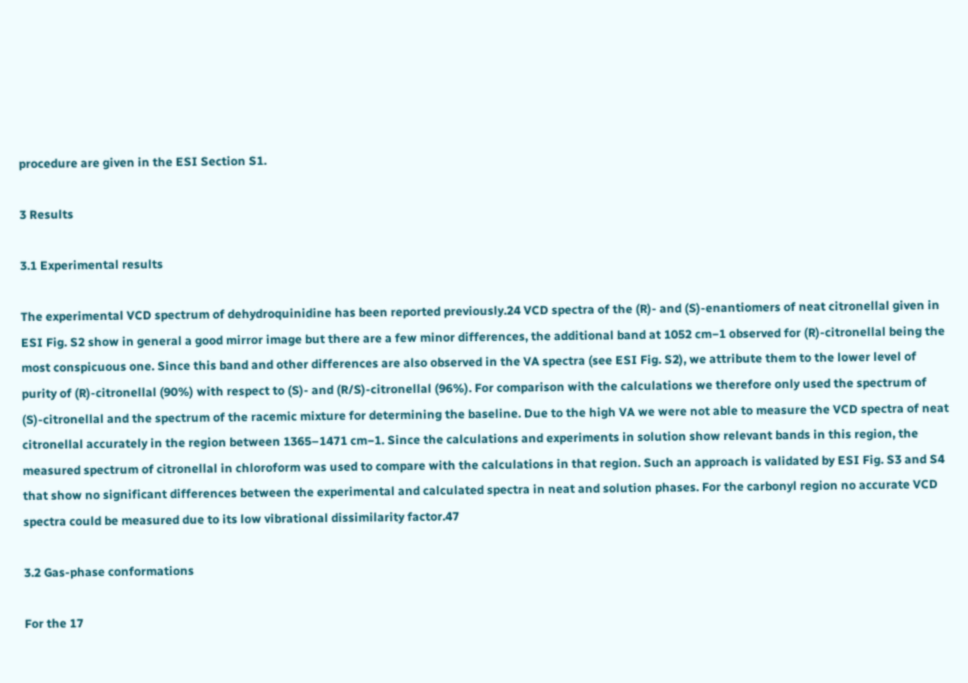procedure are given in the ESI Section S1.

3 Results

3.1 Experimental results

The experimental VCD spectrum of dehydroquinidine has been reported previously.24 VCD spectra of the (R)- and (S)-enantiomers of neat citronellal given in ESI Fig. S2 show in general a good mirror image but there are a few minor differences, the additional band at 1052 cm−1 observed for (R)-citronellal being the most conspicuous one. Since this band and other differences are also observed in the VA spectra (see ESI Fig. S2), we attribute them to the lower level of purity of (R)-citronellal (90%) with respect to (S)- and (R/S)-citronellal (96%). For comparison with the calculations we therefore only used the spectrum of (S)-citronellal and the spectrum of the racemic mixture for determining the baseline. Due to the high VA we were not able to measure the VCD spectra of neat citronellal accurately in the region between 1365–1471 cm−1. Since the calculations and experiments in solution show relevant bands in this region, the measured spectrum of citronellal in chloroform was used to compare with the calculations in that region. Such an approach is validated by ESI Fig. S3 and S4 that show no significant differences between the experimental and calculated spectra in neat and solution phases. For the carbonyl region no accurate VCD spectra could be measured due to its low vibrational dissimilarity factor.47

3.2 Gas-phase conformations

For the 17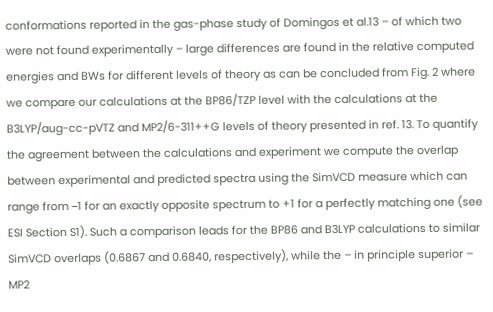conformations reported in the gas-phase study of Domingos et al.13 – of which two were not found experimentally – large differences are found in the relative computed energies and BWs for different levels of theory as can be concluded from Fig. 2 where we compare our calculations at the BP86/TZP level with the calculations at the B3LYP/aug-cc-pVTZ and MP2/6-311++G levels of theory presented in ref. 13. To quantify the agreement between the calculations and experiment we compute the overlap between experimental and predicted spectra using the SimVCD measure which can range from −1 for an exactly opposite spectrum to +1 for a perfectly matching one (see ESI Section S1). Such a comparison leads for the BP86 and B3LYP calculations to similar SimVCD overlaps (0.6867 and 0.6840, respectively), while the – in principle superior – MP2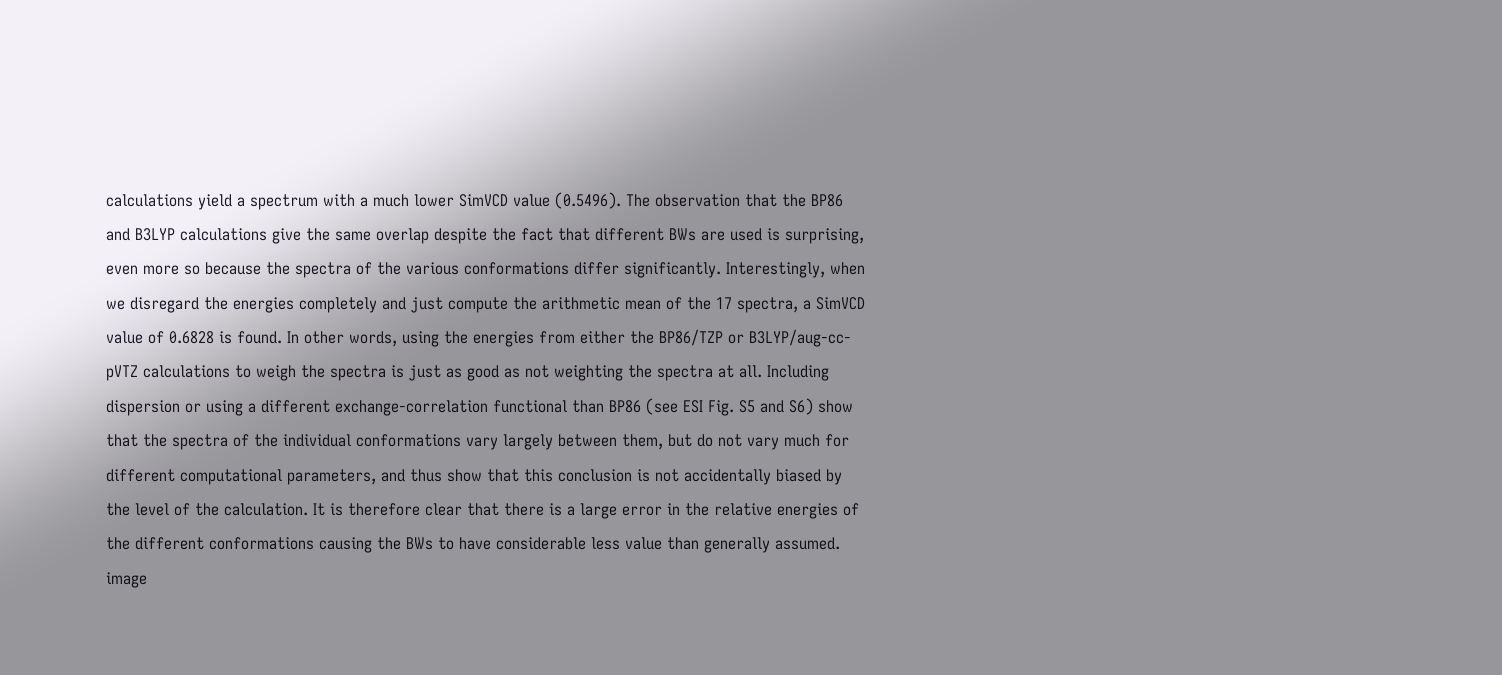calculations yield a spectrum with a much lower SimVCD value (0.5496). The observation that the BP86 and B3LYP calculations give the same overlap despite the fact that different BWs are used is surprising, even more so because the spectra of the various conformations differ significantly. Interestingly, when we disregard the energies completely and just compute the arithmetic mean of the 17 spectra, a SimVCD value of 0.6828 is found. In other words, using the energies from either the BP86/TZP or B3LYP/aug-cc-pVTZ calculations to weigh the spectra is just as good as not weighting the spectra at all. Including dispersion or using a different exchange-correlation functional than BP86 (see ESI Fig. S5 and S6) show that the spectra of the individual conformations vary largely between them, but do not vary much for different computational parameters, and thus show that this conclusion is not accidentally biased by the level of the calculation. It is therefore clear that there is a large error in the relative energies of the different conformations causing the BWs to have considerable less value than generally assumed.
image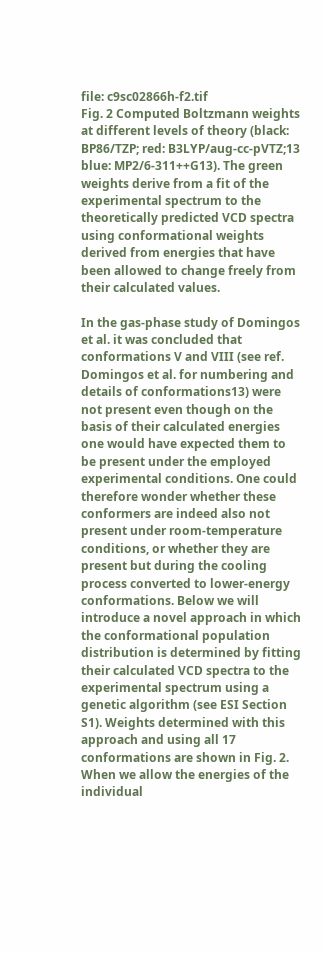file: c9sc02866h-f2.tif
Fig. 2 Computed Boltzmann weights at different levels of theory (black: BP86/TZP; red: B3LYP/aug-cc-pVTZ;13 blue: MP2/6-311++G13). The green weights derive from a fit of the experimental spectrum to the theoretically predicted VCD spectra using conformational weights derived from energies that have been allowed to change freely from their calculated values.

In the gas-phase study of Domingos et al. it was concluded that conformations V and VIII (see ref. Domingos et al. for numbering and details of conformations13) were not present even though on the basis of their calculated energies one would have expected them to be present under the employed experimental conditions. One could therefore wonder whether these conformers are indeed also not present under room-temperature conditions, or whether they are present but during the cooling process converted to lower-energy conformations. Below we will introduce a novel approach in which the conformational population distribution is determined by fitting their calculated VCD spectra to the experimental spectrum using a genetic algorithm (see ESI Section S1). Weights determined with this approach and using all 17 conformations are shown in Fig. 2. When we allow the energies of the individual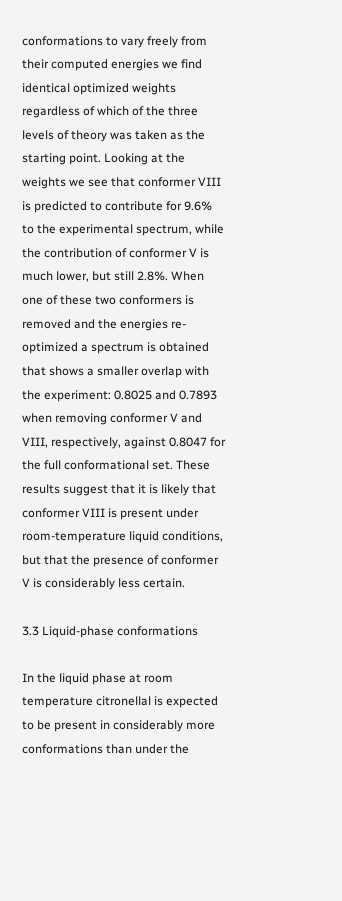conformations to vary freely from their computed energies we find identical optimized weights regardless of which of the three levels of theory was taken as the starting point. Looking at the weights we see that conformer VIII is predicted to contribute for 9.6% to the experimental spectrum, while the contribution of conformer V is much lower, but still 2.8%. When one of these two conformers is removed and the energies re-optimized a spectrum is obtained that shows a smaller overlap with the experiment: 0.8025 and 0.7893 when removing conformer V and VIII, respectively, against 0.8047 for the full conformational set. These results suggest that it is likely that conformer VIII is present under room-temperature liquid conditions, but that the presence of conformer V is considerably less certain.

3.3 Liquid-phase conformations

In the liquid phase at room temperature citronellal is expected to be present in considerably more conformations than under the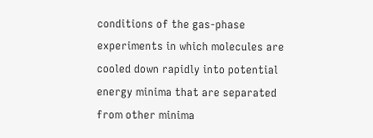conditions of the gas-phase experiments in which molecules are cooled down rapidly into potential energy minima that are separated from other minima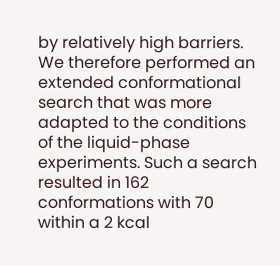by relatively high barriers. We therefore performed an extended conformational search that was more adapted to the conditions of the liquid-phase experiments. Such a search resulted in 162 conformations with 70 within a 2 kcal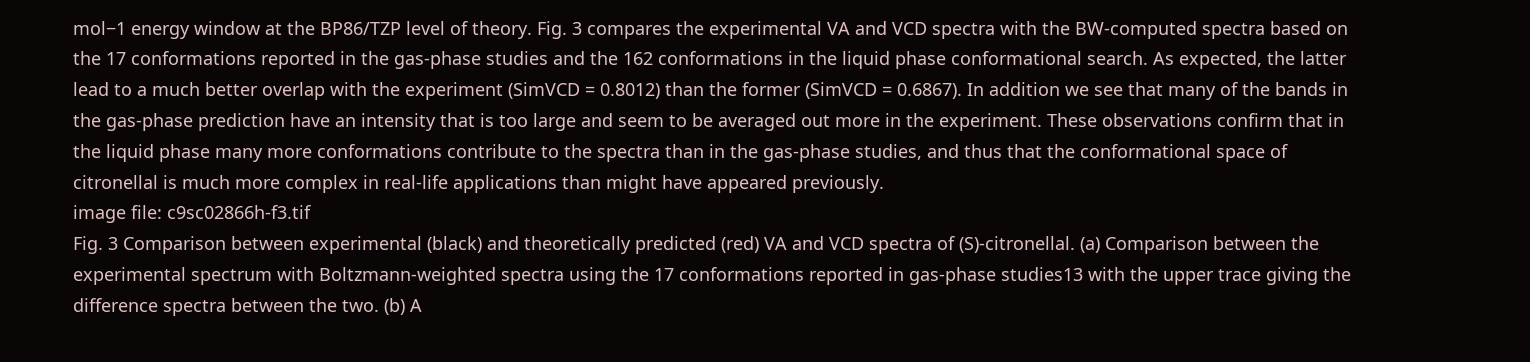mol−1 energy window at the BP86/TZP level of theory. Fig. 3 compares the experimental VA and VCD spectra with the BW-computed spectra based on the 17 conformations reported in the gas-phase studies and the 162 conformations in the liquid phase conformational search. As expected, the latter lead to a much better overlap with the experiment (SimVCD = 0.8012) than the former (SimVCD = 0.6867). In addition we see that many of the bands in the gas-phase prediction have an intensity that is too large and seem to be averaged out more in the experiment. These observations confirm that in the liquid phase many more conformations contribute to the spectra than in the gas-phase studies, and thus that the conformational space of citronellal is much more complex in real-life applications than might have appeared previously.
image file: c9sc02866h-f3.tif
Fig. 3 Comparison between experimental (black) and theoretically predicted (red) VA and VCD spectra of (S)-citronellal. (a) Comparison between the experimental spectrum with Boltzmann-weighted spectra using the 17 conformations reported in gas-phase studies13 with the upper trace giving the difference spectra between the two. (b) A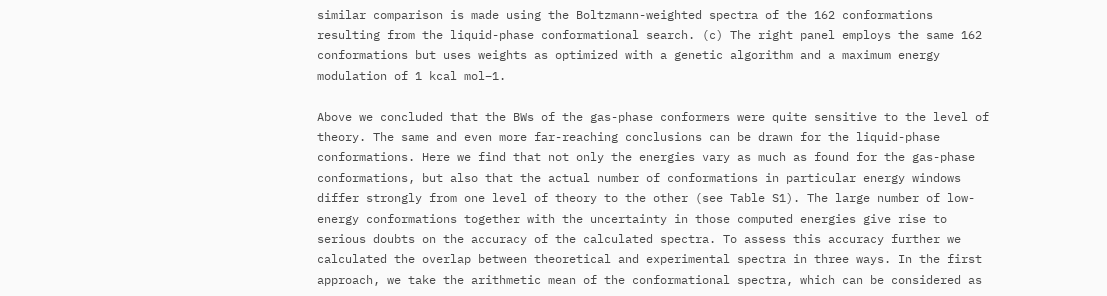similar comparison is made using the Boltzmann-weighted spectra of the 162 conformations resulting from the liquid-phase conformational search. (c) The right panel employs the same 162 conformations but uses weights as optimized with a genetic algorithm and a maximum energy modulation of 1 kcal mol−1.

Above we concluded that the BWs of the gas-phase conformers were quite sensitive to the level of theory. The same and even more far-reaching conclusions can be drawn for the liquid-phase conformations. Here we find that not only the energies vary as much as found for the gas-phase conformations, but also that the actual number of conformations in particular energy windows differ strongly from one level of theory to the other (see Table S1). The large number of low-energy conformations together with the uncertainty in those computed energies give rise to serious doubts on the accuracy of the calculated spectra. To assess this accuracy further we calculated the overlap between theoretical and experimental spectra in three ways. In the first approach, we take the arithmetic mean of the conformational spectra, which can be considered as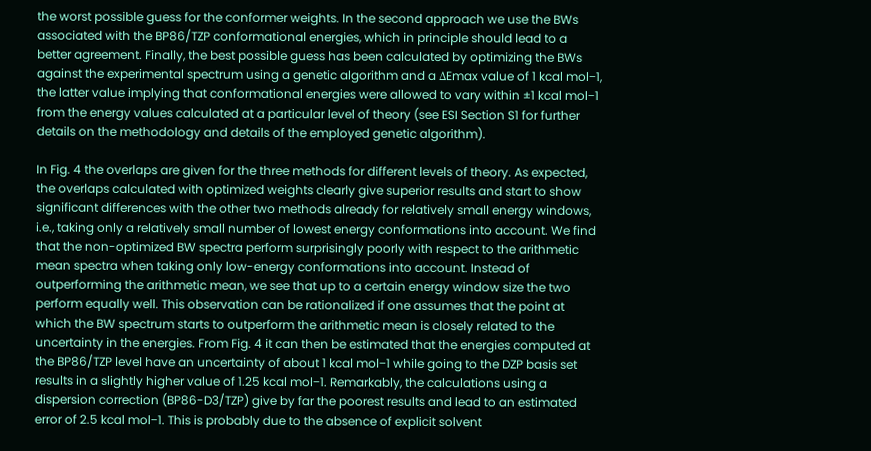the worst possible guess for the conformer weights. In the second approach we use the BWs associated with the BP86/TZP conformational energies, which in principle should lead to a better agreement. Finally, the best possible guess has been calculated by optimizing the BWs against the experimental spectrum using a genetic algorithm and a ΔEmax value of 1 kcal mol−1, the latter value implying that conformational energies were allowed to vary within ±1 kcal mol−1 from the energy values calculated at a particular level of theory (see ESI Section S1 for further details on the methodology and details of the employed genetic algorithm).

In Fig. 4 the overlaps are given for the three methods for different levels of theory. As expected, the overlaps calculated with optimized weights clearly give superior results and start to show significant differences with the other two methods already for relatively small energy windows, i.e., taking only a relatively small number of lowest energy conformations into account. We find that the non-optimized BW spectra perform surprisingly poorly with respect to the arithmetic mean spectra when taking only low-energy conformations into account. Instead of outperforming the arithmetic mean, we see that up to a certain energy window size the two perform equally well. This observation can be rationalized if one assumes that the point at which the BW spectrum starts to outperform the arithmetic mean is closely related to the uncertainty in the energies. From Fig. 4 it can then be estimated that the energies computed at the BP86/TZP level have an uncertainty of about 1 kcal mol−1 while going to the DZP basis set results in a slightly higher value of 1.25 kcal mol−1. Remarkably, the calculations using a dispersion correction (BP86-D3/TZP) give by far the poorest results and lead to an estimated error of 2.5 kcal mol−1. This is probably due to the absence of explicit solvent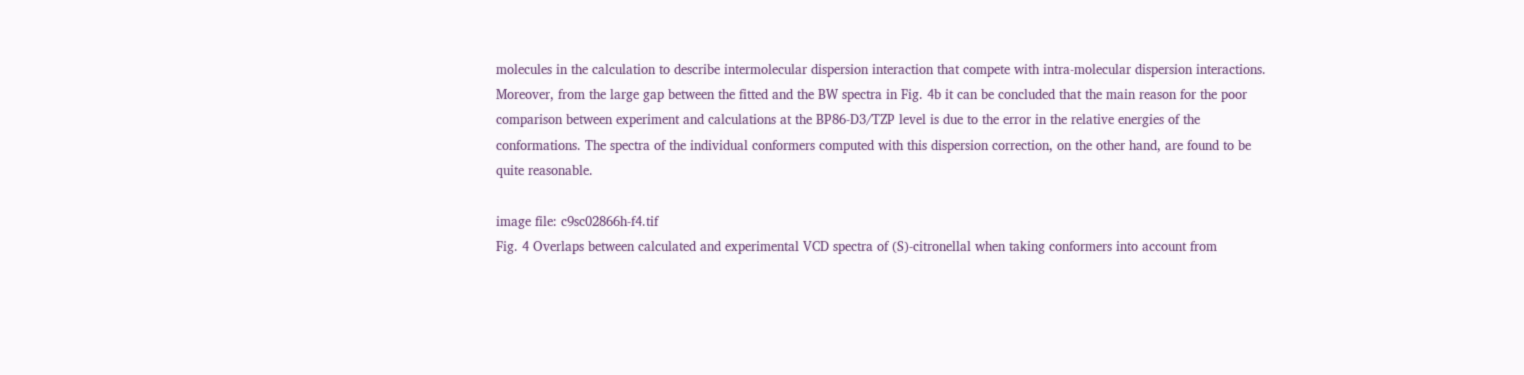molecules in the calculation to describe intermolecular dispersion interaction that compete with intra-molecular dispersion interactions. Moreover, from the large gap between the fitted and the BW spectra in Fig. 4b it can be concluded that the main reason for the poor comparison between experiment and calculations at the BP86-D3/TZP level is due to the error in the relative energies of the conformations. The spectra of the individual conformers computed with this dispersion correction, on the other hand, are found to be quite reasonable.

image file: c9sc02866h-f4.tif
Fig. 4 Overlaps between calculated and experimental VCD spectra of (S)-citronellal when taking conformers into account from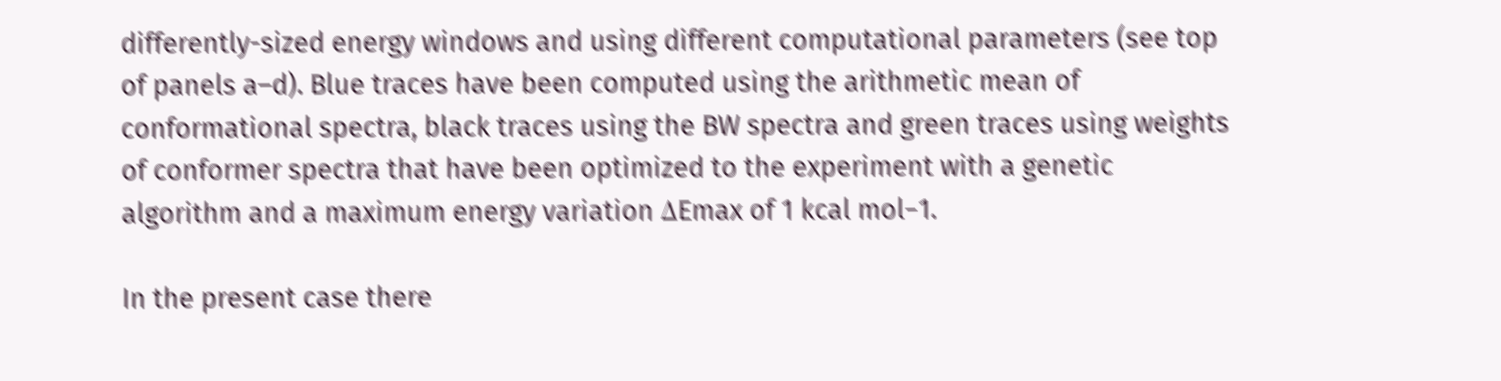differently-sized energy windows and using different computational parameters (see top of panels a–d). Blue traces have been computed using the arithmetic mean of conformational spectra, black traces using the BW spectra and green traces using weights of conformer spectra that have been optimized to the experiment with a genetic algorithm and a maximum energy variation ΔEmax of 1 kcal mol−1.

In the present case there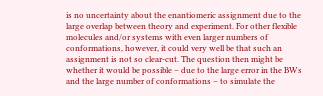is no uncertainty about the enantiomeric assignment due to the large overlap between theory and experiment. For other flexible molecules and/or systems with even larger numbers of conformations, however, it could very well be that such an assignment is not so clear-cut. The question then might be whether it would be possible – due to the large error in the BWs and the large number of conformations – to simulate the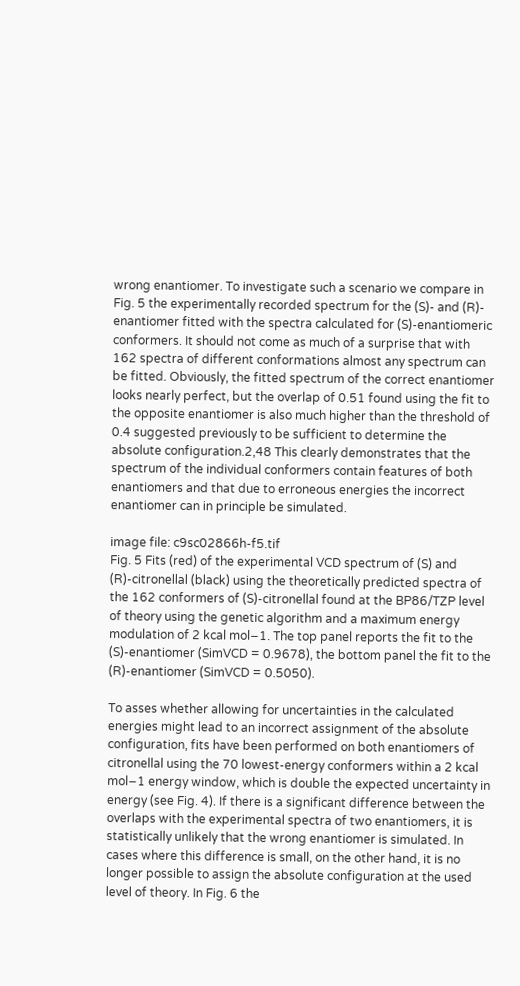wrong enantiomer. To investigate such a scenario we compare in Fig. 5 the experimentally recorded spectrum for the (S)- and (R)- enantiomer fitted with the spectra calculated for (S)-enantiomeric conformers. It should not come as much of a surprise that with 162 spectra of different conformations almost any spectrum can be fitted. Obviously, the fitted spectrum of the correct enantiomer looks nearly perfect, but the overlap of 0.51 found using the fit to the opposite enantiomer is also much higher than the threshold of 0.4 suggested previously to be sufficient to determine the absolute configuration.2,48 This clearly demonstrates that the spectrum of the individual conformers contain features of both enantiomers and that due to erroneous energies the incorrect enantiomer can in principle be simulated.

image file: c9sc02866h-f5.tif
Fig. 5 Fits (red) of the experimental VCD spectrum of (S) and (R)-citronellal (black) using the theoretically predicted spectra of the 162 conformers of (S)-citronellal found at the BP86/TZP level of theory using the genetic algorithm and a maximum energy modulation of 2 kcal mol−1. The top panel reports the fit to the (S)-enantiomer (SimVCD = 0.9678), the bottom panel the fit to the (R)-enantiomer (SimVCD = 0.5050).

To asses whether allowing for uncertainties in the calculated energies might lead to an incorrect assignment of the absolute configuration, fits have been performed on both enantiomers of citronellal using the 70 lowest-energy conformers within a 2 kcal mol−1 energy window, which is double the expected uncertainty in energy (see Fig. 4). If there is a significant difference between the overlaps with the experimental spectra of two enantiomers, it is statistically unlikely that the wrong enantiomer is simulated. In cases where this difference is small, on the other hand, it is no longer possible to assign the absolute configuration at the used level of theory. In Fig. 6 the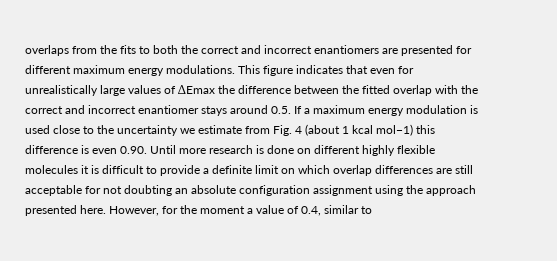overlaps from the fits to both the correct and incorrect enantiomers are presented for different maximum energy modulations. This figure indicates that even for unrealistically large values of ΔEmax the difference between the fitted overlap with the correct and incorrect enantiomer stays around 0.5. If a maximum energy modulation is used close to the uncertainty we estimate from Fig. 4 (about 1 kcal mol−1) this difference is even 0.90. Until more research is done on different highly flexible molecules it is difficult to provide a definite limit on which overlap differences are still acceptable for not doubting an absolute configuration assignment using the approach presented here. However, for the moment a value of 0.4, similar to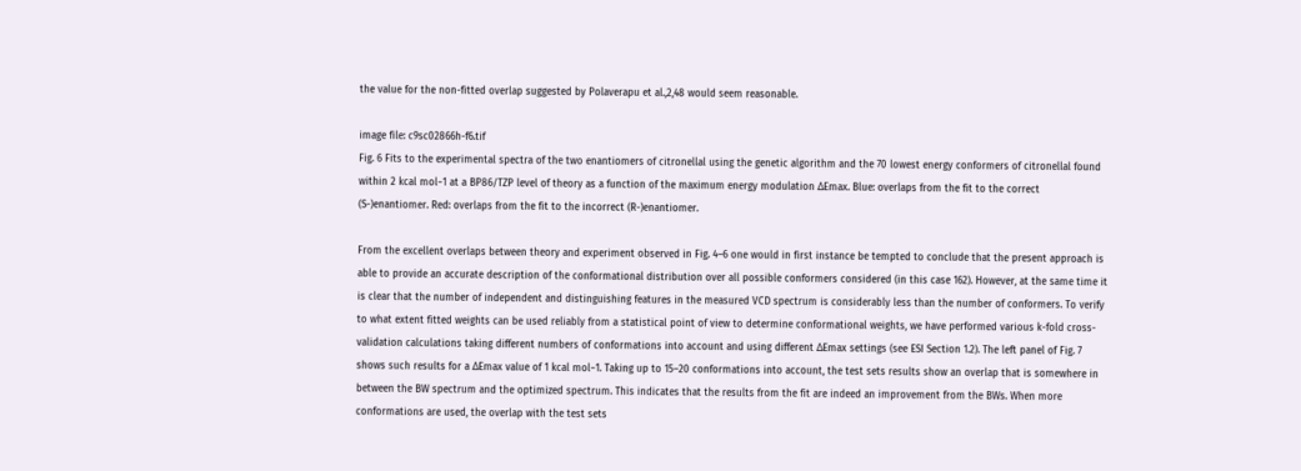the value for the non-fitted overlap suggested by Polaverapu et al.,2,48 would seem reasonable.

image file: c9sc02866h-f6.tif
Fig. 6 Fits to the experimental spectra of the two enantiomers of citronellal using the genetic algorithm and the 70 lowest energy conformers of citronellal found within 2 kcal mol−1 at a BP86/TZP level of theory as a function of the maximum energy modulation ΔEmax. Blue: overlaps from the fit to the correct (S-)enantiomer. Red: overlaps from the fit to the incorrect (R-)enantiomer.

From the excellent overlaps between theory and experiment observed in Fig. 4–6 one would in first instance be tempted to conclude that the present approach is able to provide an accurate description of the conformational distribution over all possible conformers considered (in this case 162). However, at the same time it is clear that the number of independent and distinguishing features in the measured VCD spectrum is considerably less than the number of conformers. To verify to what extent fitted weights can be used reliably from a statistical point of view to determine conformational weights, we have performed various k-fold cross-validation calculations taking different numbers of conformations into account and using different ΔEmax settings (see ESI Section 1.2). The left panel of Fig. 7 shows such results for a ΔEmax value of 1 kcal mol−1. Taking up to 15–20 conformations into account, the test sets results show an overlap that is somewhere in between the BW spectrum and the optimized spectrum. This indicates that the results from the fit are indeed an improvement from the BWs. When more conformations are used, the overlap with the test sets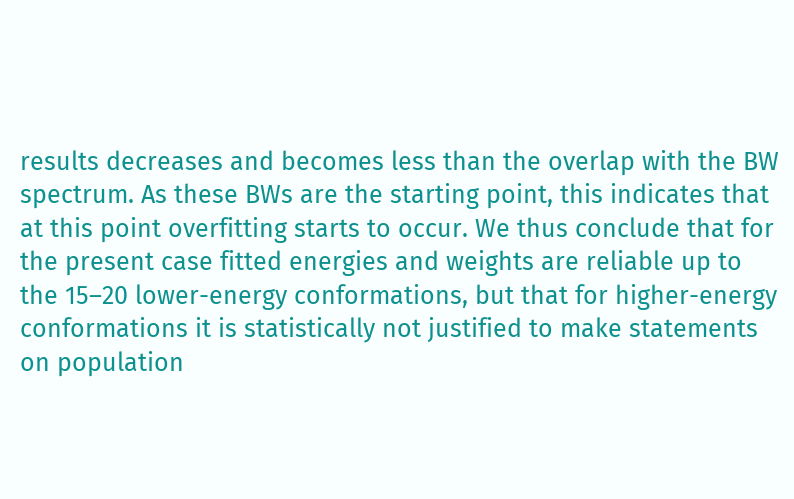results decreases and becomes less than the overlap with the BW spectrum. As these BWs are the starting point, this indicates that at this point overfitting starts to occur. We thus conclude that for the present case fitted energies and weights are reliable up to the 15–20 lower-energy conformations, but that for higher-energy conformations it is statistically not justified to make statements on population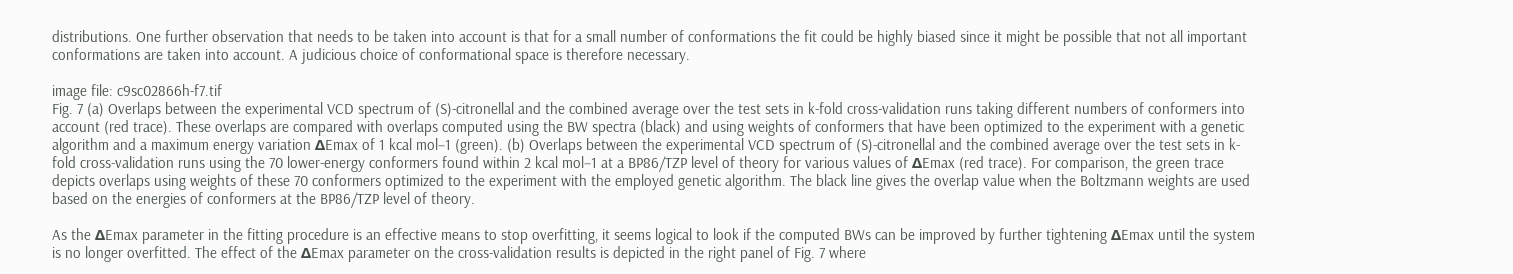distributions. One further observation that needs to be taken into account is that for a small number of conformations the fit could be highly biased since it might be possible that not all important conformations are taken into account. A judicious choice of conformational space is therefore necessary.

image file: c9sc02866h-f7.tif
Fig. 7 (a) Overlaps between the experimental VCD spectrum of (S)-citronellal and the combined average over the test sets in k-fold cross-validation runs taking different numbers of conformers into account (red trace). These overlaps are compared with overlaps computed using the BW spectra (black) and using weights of conformers that have been optimized to the experiment with a genetic algorithm and a maximum energy variation ΔEmax of 1 kcal mol−1 (green). (b) Overlaps between the experimental VCD spectrum of (S)-citronellal and the combined average over the test sets in k-fold cross-validation runs using the 70 lower-energy conformers found within 2 kcal mol−1 at a BP86/TZP level of theory for various values of ΔEmax (red trace). For comparison, the green trace depicts overlaps using weights of these 70 conformers optimized to the experiment with the employed genetic algorithm. The black line gives the overlap value when the Boltzmann weights are used based on the energies of conformers at the BP86/TZP level of theory.

As the ΔEmax parameter in the fitting procedure is an effective means to stop overfitting, it seems logical to look if the computed BWs can be improved by further tightening ΔEmax until the system is no longer overfitted. The effect of the ΔEmax parameter on the cross-validation results is depicted in the right panel of Fig. 7 where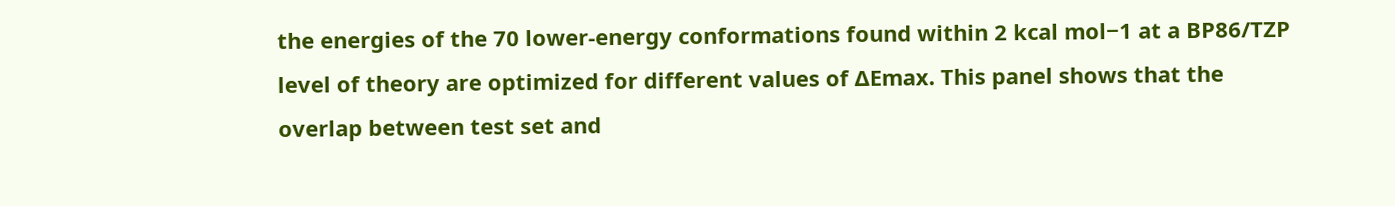the energies of the 70 lower-energy conformations found within 2 kcal mol−1 at a BP86/TZP level of theory are optimized for different values of ΔEmax. This panel shows that the overlap between test set and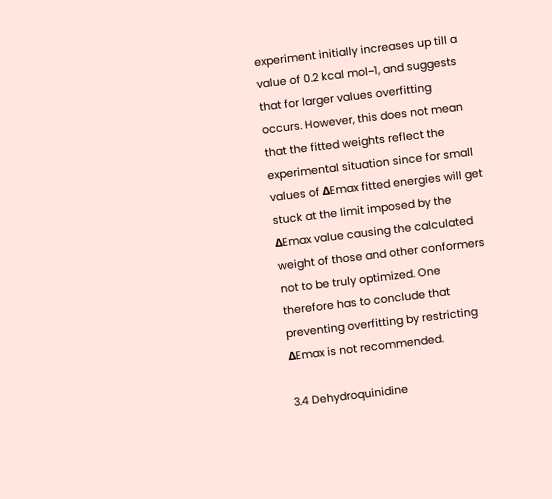experiment initially increases up till a value of 0.2 kcal mol−1, and suggests that for larger values overfitting occurs. However, this does not mean that the fitted weights reflect the experimental situation since for small values of ΔEmax fitted energies will get stuck at the limit imposed by the ΔEmax value causing the calculated weight of those and other conformers not to be truly optimized. One therefore has to conclude that preventing overfitting by restricting ΔEmax is not recommended.

3.4 Dehydroquinidine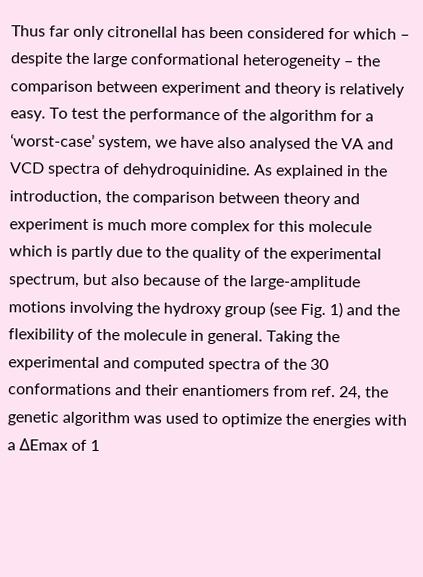Thus far only citronellal has been considered for which – despite the large conformational heterogeneity – the comparison between experiment and theory is relatively easy. To test the performance of the algorithm for a ‘worst-case’ system, we have also analysed the VA and VCD spectra of dehydroquinidine. As explained in the introduction, the comparison between theory and experiment is much more complex for this molecule which is partly due to the quality of the experimental spectrum, but also because of the large-amplitude motions involving the hydroxy group (see Fig. 1) and the flexibility of the molecule in general. Taking the experimental and computed spectra of the 30 conformations and their enantiomers from ref. 24, the genetic algorithm was used to optimize the energies with a ΔEmax of 1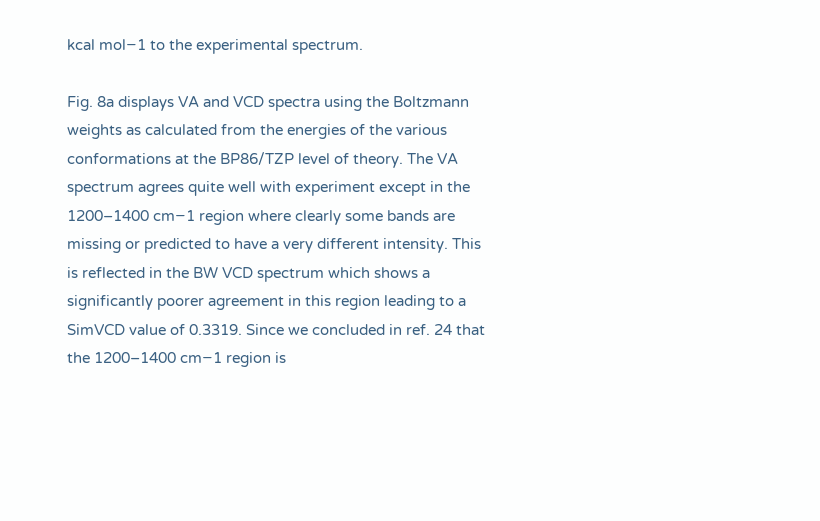kcal mol−1 to the experimental spectrum.

Fig. 8a displays VA and VCD spectra using the Boltzmann weights as calculated from the energies of the various conformations at the BP86/TZP level of theory. The VA spectrum agrees quite well with experiment except in the 1200–1400 cm−1 region where clearly some bands are missing or predicted to have a very different intensity. This is reflected in the BW VCD spectrum which shows a significantly poorer agreement in this region leading to a SimVCD value of 0.3319. Since we concluded in ref. 24 that the 1200–1400 cm−1 region is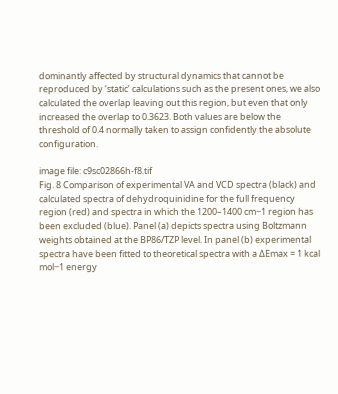dominantly affected by structural dynamics that cannot be reproduced by ‘static’ calculations such as the present ones, we also calculated the overlap leaving out this region, but even that only increased the overlap to 0.3623. Both values are below the threshold of 0.4 normally taken to assign confidently the absolute configuration.

image file: c9sc02866h-f8.tif
Fig. 8 Comparison of experimental VA and VCD spectra (black) and calculated spectra of dehydroquinidine for the full frequency region (red) and spectra in which the 1200–1400 cm−1 region has been excluded (blue). Panel (a) depicts spectra using Boltzmann weights obtained at the BP86/TZP level. In panel (b) experimental spectra have been fitted to theoretical spectra with a ΔEmax = 1 kcal mol−1 energy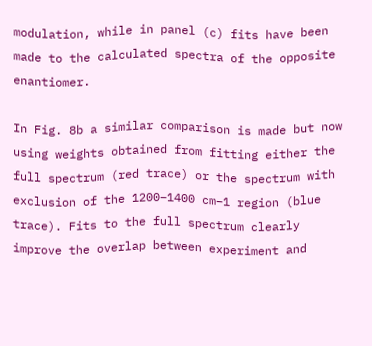modulation, while in panel (c) fits have been made to the calculated spectra of the opposite enantiomer.

In Fig. 8b a similar comparison is made but now using weights obtained from fitting either the full spectrum (red trace) or the spectrum with exclusion of the 1200–1400 cm−1 region (blue trace). Fits to the full spectrum clearly improve the overlap between experiment and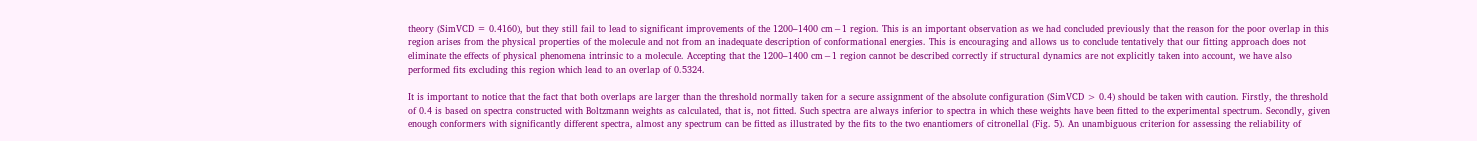theory (SimVCD = 0.4160), but they still fail to lead to significant improvements of the 1200–1400 cm−1 region. This is an important observation as we had concluded previously that the reason for the poor overlap in this region arises from the physical properties of the molecule and not from an inadequate description of conformational energies. This is encouraging and allows us to conclude tentatively that our fitting approach does not eliminate the effects of physical phenomena intrinsic to a molecule. Accepting that the 1200–1400 cm−1 region cannot be described correctly if structural dynamics are not explicitly taken into account, we have also performed fits excluding this region which lead to an overlap of 0.5324.

It is important to notice that the fact that both overlaps are larger than the threshold normally taken for a secure assignment of the absolute configuration (SimVCD > 0.4) should be taken with caution. Firstly, the threshold of 0.4 is based on spectra constructed with Boltzmann weights as calculated, that is, not fitted. Such spectra are always inferior to spectra in which these weights have been fitted to the experimental spectrum. Secondly, given enough conformers with significantly different spectra, almost any spectrum can be fitted as illustrated by the fits to the two enantiomers of citronellal (Fig. 5). An unambiguous criterion for assessing the reliability of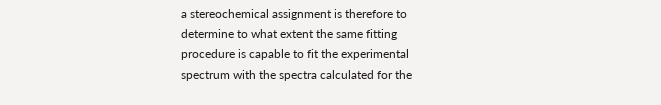a stereochemical assignment is therefore to determine to what extent the same fitting procedure is capable to fit the experimental spectrum with the spectra calculated for the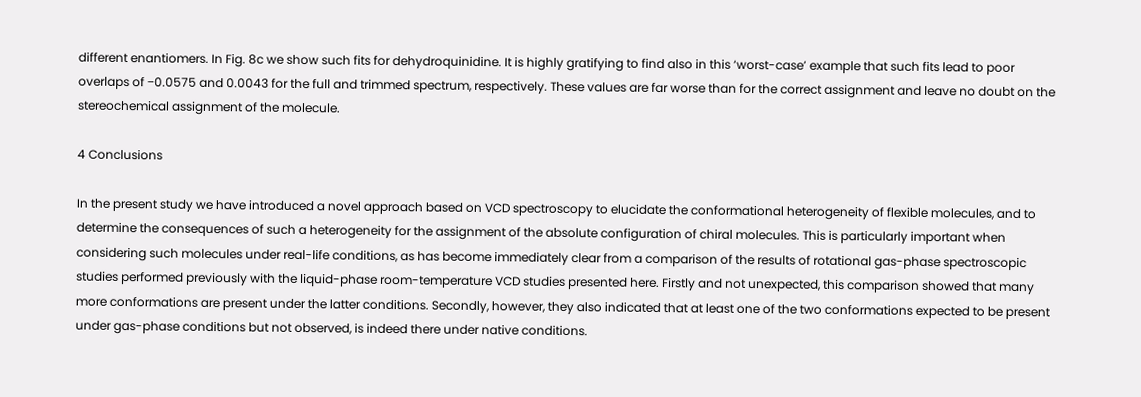different enantiomers. In Fig. 8c we show such fits for dehydroquinidine. It is highly gratifying to find also in this ‘worst-case’ example that such fits lead to poor overlaps of −0.0575 and 0.0043 for the full and trimmed spectrum, respectively. These values are far worse than for the correct assignment and leave no doubt on the stereochemical assignment of the molecule.

4 Conclusions

In the present study we have introduced a novel approach based on VCD spectroscopy to elucidate the conformational heterogeneity of flexible molecules, and to determine the consequences of such a heterogeneity for the assignment of the absolute configuration of chiral molecules. This is particularly important when considering such molecules under real-life conditions, as has become immediately clear from a comparison of the results of rotational gas-phase spectroscopic studies performed previously with the liquid-phase room-temperature VCD studies presented here. Firstly and not unexpected, this comparison showed that many more conformations are present under the latter conditions. Secondly, however, they also indicated that at least one of the two conformations expected to be present under gas-phase conditions but not observed, is indeed there under native conditions.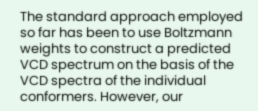The standard approach employed so far has been to use Boltzmann weights to construct a predicted VCD spectrum on the basis of the VCD spectra of the individual conformers. However, our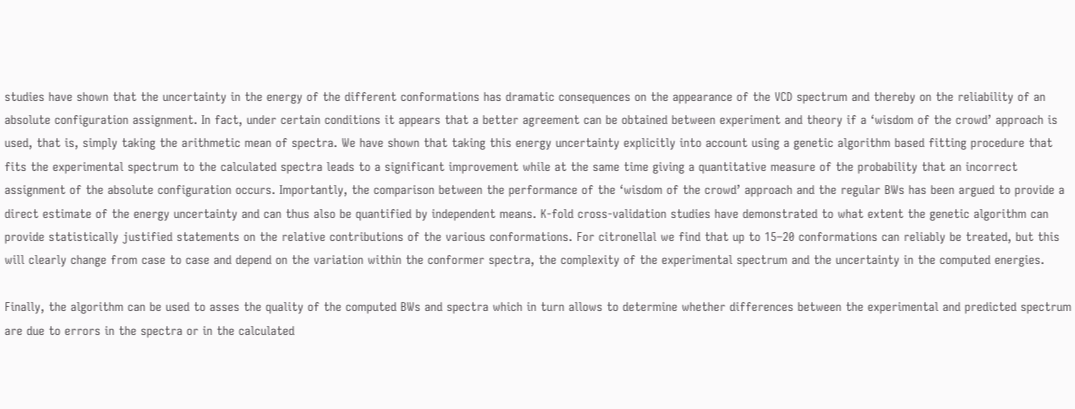studies have shown that the uncertainty in the energy of the different conformations has dramatic consequences on the appearance of the VCD spectrum and thereby on the reliability of an absolute configuration assignment. In fact, under certain conditions it appears that a better agreement can be obtained between experiment and theory if a ‘wisdom of the crowd’ approach is used, that is, simply taking the arithmetic mean of spectra. We have shown that taking this energy uncertainty explicitly into account using a genetic algorithm based fitting procedure that fits the experimental spectrum to the calculated spectra leads to a significant improvement while at the same time giving a quantitative measure of the probability that an incorrect assignment of the absolute configuration occurs. Importantly, the comparison between the performance of the ‘wisdom of the crowd’ approach and the regular BWs has been argued to provide a direct estimate of the energy uncertainty and can thus also be quantified by independent means. K-fold cross-validation studies have demonstrated to what extent the genetic algorithm can provide statistically justified statements on the relative contributions of the various conformations. For citronellal we find that up to 15–20 conformations can reliably be treated, but this will clearly change from case to case and depend on the variation within the conformer spectra, the complexity of the experimental spectrum and the uncertainty in the computed energies.

Finally, the algorithm can be used to asses the quality of the computed BWs and spectra which in turn allows to determine whether differences between the experimental and predicted spectrum are due to errors in the spectra or in the calculated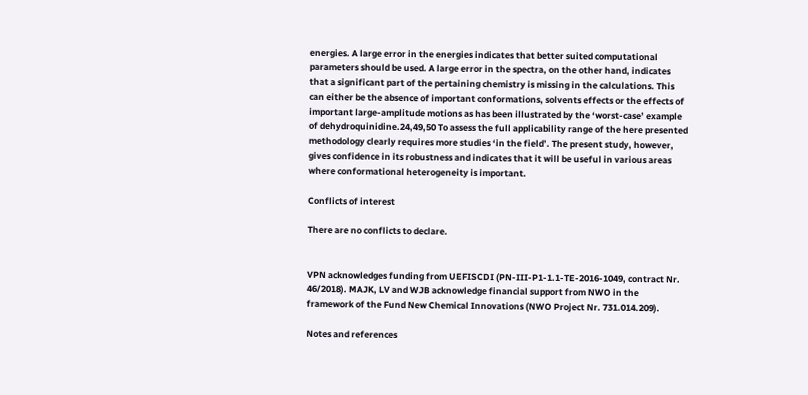energies. A large error in the energies indicates that better suited computational parameters should be used. A large error in the spectra, on the other hand, indicates that a significant part of the pertaining chemistry is missing in the calculations. This can either be the absence of important conformations, solvents effects or the effects of important large-amplitude motions as has been illustrated by the ‘worst-case’ example of dehydroquinidine.24,49,50 To assess the full applicability range of the here presented methodology clearly requires more studies ‘in the field’. The present study, however, gives confidence in its robustness and indicates that it will be useful in various areas where conformational heterogeneity is important.

Conflicts of interest

There are no conflicts to declare.


VPN acknowledges funding from UEFISCDI (PN-III-P1-1.1-TE-2016-1049, contract Nr. 46/2018). MAJK, LV and WJB acknowledge financial support from NWO in the framework of the Fund New Chemical Innovations (NWO Project Nr. 731.014.209).

Notes and references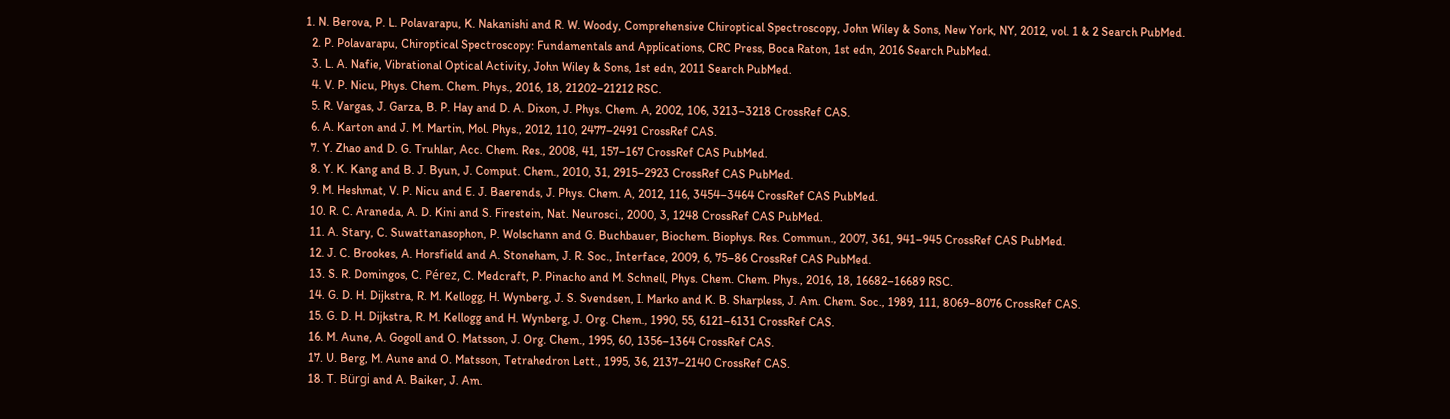1. N. Berova, P. L. Polavarapu, K. Nakanishi and R. W. Woody, Comprehensive Chiroptical Spectroscopy, John Wiley & Sons, New York, NY, 2012, vol. 1 & 2 Search PubMed.
  2. P. Polavarapu, Chiroptical Spectroscopy: Fundamentals and Applications, CRC Press, Boca Raton, 1st edn, 2016 Search PubMed.
  3. L. A. Nafie, Vibrational Optical Activity, John Wiley & Sons, 1st edn, 2011 Search PubMed.
  4. V. P. Nicu, Phys. Chem. Chem. Phys., 2016, 18, 21202–21212 RSC.
  5. R. Vargas, J. Garza, B. P. Hay and D. A. Dixon, J. Phys. Chem. A, 2002, 106, 3213–3218 CrossRef CAS.
  6. A. Karton and J. M. Martin, Mol. Phys., 2012, 110, 2477–2491 CrossRef CAS.
  7. Y. Zhao and D. G. Truhlar, Acc. Chem. Res., 2008, 41, 157–167 CrossRef CAS PubMed.
  8. Y. K. Kang and B. J. Byun, J. Comput. Chem., 2010, 31, 2915–2923 CrossRef CAS PubMed.
  9. M. Heshmat, V. P. Nicu and E. J. Baerends, J. Phys. Chem. A, 2012, 116, 3454–3464 CrossRef CAS PubMed.
  10. R. C. Araneda, A. D. Kini and S. Firestein, Nat. Neurosci., 2000, 3, 1248 CrossRef CAS PubMed.
  11. A. Stary, C. Suwattanasophon, P. Wolschann and G. Buchbauer, Biochem. Biophys. Res. Commun., 2007, 361, 941–945 CrossRef CAS PubMed.
  12. J. C. Brookes, A. Horsfield and A. Stoneham, J. R. Soc., Interface, 2009, 6, 75–86 CrossRef CAS PubMed.
  13. S. R. Domingos, C. Pérez, C. Medcraft, P. Pinacho and M. Schnell, Phys. Chem. Chem. Phys., 2016, 18, 16682–16689 RSC.
  14. G. D. H. Dijkstra, R. M. Kellogg, H. Wynberg, J. S. Svendsen, I. Marko and K. B. Sharpless, J. Am. Chem. Soc., 1989, 111, 8069–8076 CrossRef CAS.
  15. G. D. H. Dijkstra, R. M. Kellogg and H. Wynberg, J. Org. Chem., 1990, 55, 6121–6131 CrossRef CAS.
  16. M. Aune, A. Gogoll and O. Matsson, J. Org. Chem., 1995, 60, 1356–1364 CrossRef CAS.
  17. U. Berg, M. Aune and O. Matsson, Tetrahedron Lett., 1995, 36, 2137–2140 CrossRef CAS.
  18. T. Bürgi and A. Baiker, J. Am.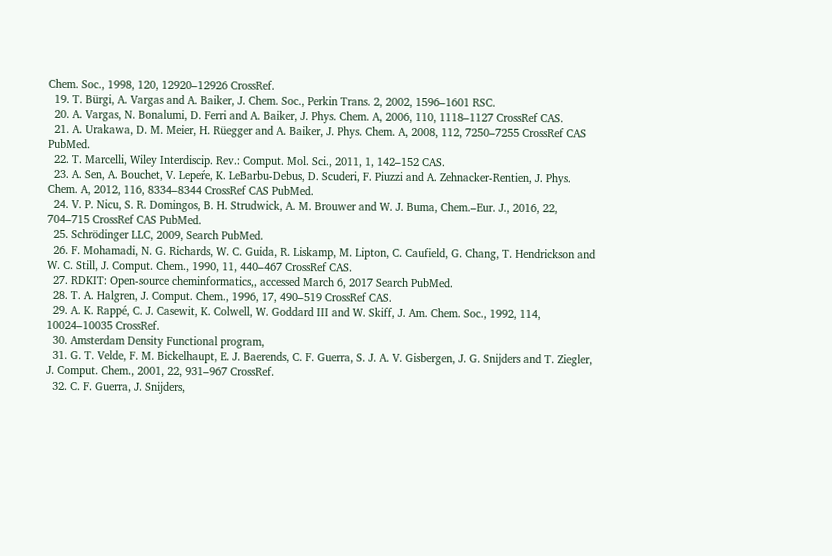Chem. Soc., 1998, 120, 12920–12926 CrossRef.
  19. T. Bürgi, A. Vargas and A. Baiker, J. Chem. Soc., Perkin Trans. 2, 2002, 1596–1601 RSC.
  20. A. Vargas, N. Bonalumi, D. Ferri and A. Baiker, J. Phys. Chem. A, 2006, 110, 1118–1127 CrossRef CAS.
  21. A. Urakawa, D. M. Meier, H. Rüegger and A. Baiker, J. Phys. Chem. A, 2008, 112, 7250–7255 CrossRef CAS PubMed.
  22. T. Marcelli, Wiley Interdiscip. Rev.: Comput. Mol. Sci., 2011, 1, 142–152 CAS.
  23. A. Sen, A. Bouchet, V. Lepeŕe, K. LeBarbu-Debus, D. Scuderi, F. Piuzzi and A. Zehnacker-Rentien, J. Phys. Chem. A, 2012, 116, 8334–8344 CrossRef CAS PubMed.
  24. V. P. Nicu, S. R. Domingos, B. H. Strudwick, A. M. Brouwer and W. J. Buma, Chem.–Eur. J., 2016, 22, 704–715 CrossRef CAS PubMed.
  25. Schrödinger LLC, 2009, Search PubMed.
  26. F. Mohamadi, N. G. Richards, W. C. Guida, R. Liskamp, M. Lipton, C. Caufield, G. Chang, T. Hendrickson and W. C. Still, J. Comput. Chem., 1990, 11, 440–467 CrossRef CAS.
  27. RDKIT: Open-source cheminformatics,, accessed March 6, 2017 Search PubMed.
  28. T. A. Halgren, J. Comput. Chem., 1996, 17, 490–519 CrossRef CAS.
  29. A. K. Rappé, C. J. Casewit, K. Colwell, W. Goddard III and W. Skiff, J. Am. Chem. Soc., 1992, 114, 10024–10035 CrossRef.
  30. Amsterdam Density Functional program,
  31. G. T. Velde, F. M. Bickelhaupt, E. J. Baerends, C. F. Guerra, S. J. A. V. Gisbergen, J. G. Snijders and T. Ziegler, J. Comput. Chem., 2001, 22, 931–967 CrossRef.
  32. C. F. Guerra, J. Snijders,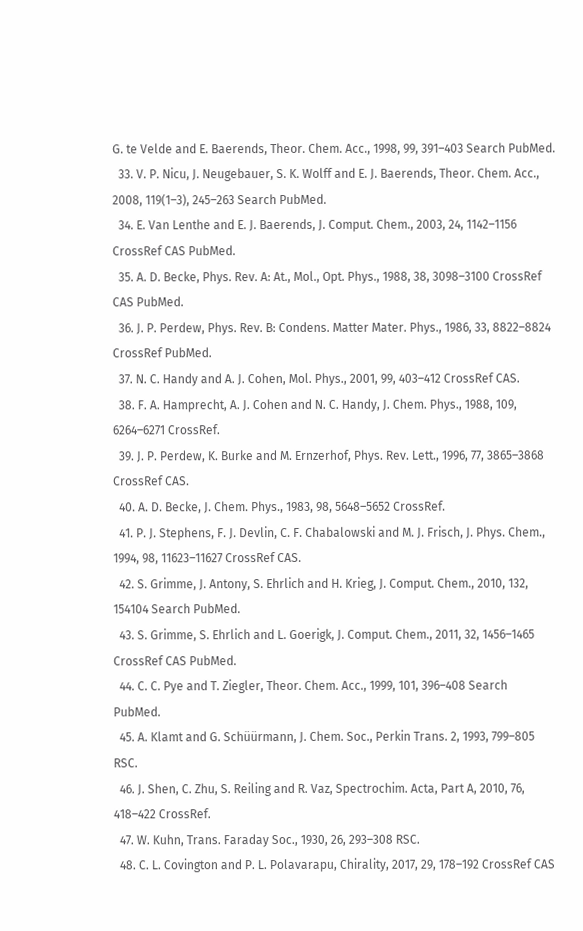G. te Velde and E. Baerends, Theor. Chem. Acc., 1998, 99, 391–403 Search PubMed.
  33. V. P. Nicu, J. Neugebauer, S. K. Wolff and E. J. Baerends, Theor. Chem. Acc., 2008, 119(1–3), 245–263 Search PubMed.
  34. E. Van Lenthe and E. J. Baerends, J. Comput. Chem., 2003, 24, 1142–1156 CrossRef CAS PubMed.
  35. A. D. Becke, Phys. Rev. A: At., Mol., Opt. Phys., 1988, 38, 3098–3100 CrossRef CAS PubMed.
  36. J. P. Perdew, Phys. Rev. B: Condens. Matter Mater. Phys., 1986, 33, 8822–8824 CrossRef PubMed.
  37. N. C. Handy and A. J. Cohen, Mol. Phys., 2001, 99, 403–412 CrossRef CAS.
  38. F. A. Hamprecht, A. J. Cohen and N. C. Handy, J. Chem. Phys., 1988, 109, 6264–6271 CrossRef.
  39. J. P. Perdew, K. Burke and M. Ernzerhof, Phys. Rev. Lett., 1996, 77, 3865–3868 CrossRef CAS.
  40. A. D. Becke, J. Chem. Phys., 1983, 98, 5648–5652 CrossRef.
  41. P. J. Stephens, F. J. Devlin, C. F. Chabalowski and M. J. Frisch, J. Phys. Chem., 1994, 98, 11623–11627 CrossRef CAS.
  42. S. Grimme, J. Antony, S. Ehrlich and H. Krieg, J. Comput. Chem., 2010, 132, 154104 Search PubMed.
  43. S. Grimme, S. Ehrlich and L. Goerigk, J. Comput. Chem., 2011, 32, 1456–1465 CrossRef CAS PubMed.
  44. C. C. Pye and T. Ziegler, Theor. Chem. Acc., 1999, 101, 396–408 Search PubMed.
  45. A. Klamt and G. Schüürmann, J. Chem. Soc., Perkin Trans. 2, 1993, 799–805 RSC.
  46. J. Shen, C. Zhu, S. Reiling and R. Vaz, Spectrochim. Acta, Part A, 2010, 76, 418–422 CrossRef.
  47. W. Kuhn, Trans. Faraday Soc., 1930, 26, 293–308 RSC.
  48. C. L. Covington and P. L. Polavarapu, Chirality, 2017, 29, 178–192 CrossRef CAS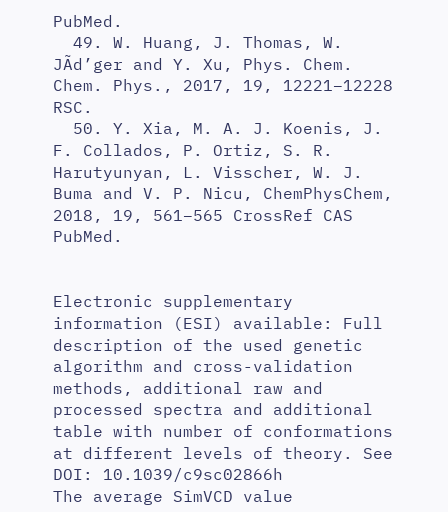PubMed.
  49. W. Huang, J. Thomas, W. JÃd’ger and Y. Xu, Phys. Chem. Chem. Phys., 2017, 19, 12221–12228 RSC.
  50. Y. Xia, M. A. J. Koenis, J. F. Collados, P. Ortiz, S. R. Harutyunyan, L. Visscher, W. J. Buma and V. P. Nicu, ChemPhysChem, 2018, 19, 561–565 CrossRef CAS PubMed.


Electronic supplementary information (ESI) available: Full description of the used genetic algorithm and cross-validation methods, additional raw and processed spectra and additional table with number of conformations at different levels of theory. See DOI: 10.1039/c9sc02866h
The average SimVCD value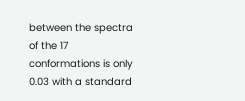between the spectra of the 17 conformations is only 0.03 with a standard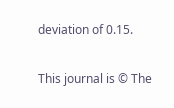deviation of 0.15.

This journal is © The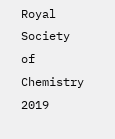Royal Society of Chemistry 2019